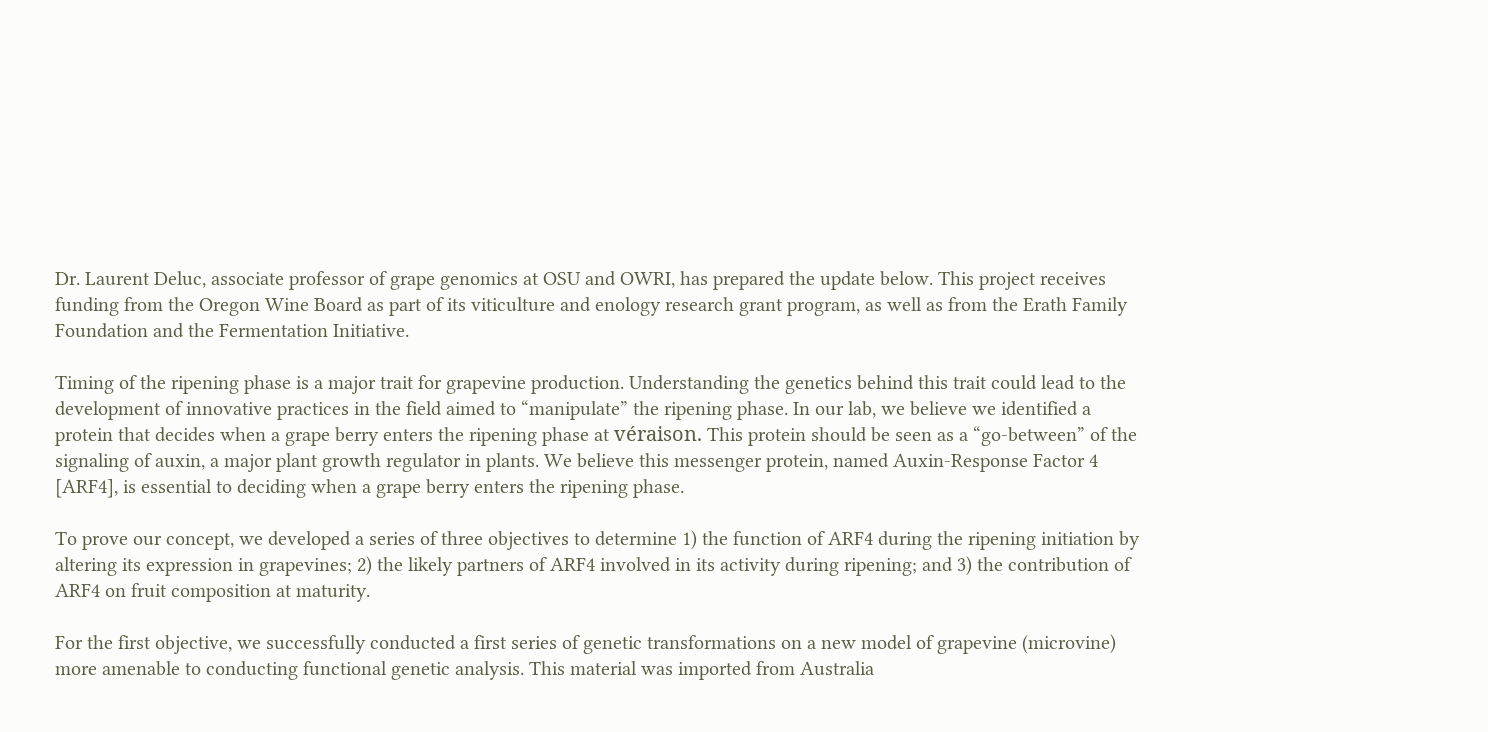Dr. Laurent Deluc, associate professor of grape genomics at OSU and OWRI, has prepared the update below. This project receives funding from the Oregon Wine Board as part of its viticulture and enology research grant program, as well as from the Erath Family Foundation and the Fermentation Initiative.

Timing of the ripening phase is a major trait for grapevine production. Understanding the genetics behind this trait could lead to the development of innovative practices in the field aimed to “manipulate” the ripening phase. In our lab, we believe we identified a protein that decides when a grape berry enters the ripening phase at véraison. This protein should be seen as a “go-between” of the signaling of auxin, a major plant growth regulator in plants. We believe this messenger protein, named Auxin-Response Factor 4 [ARF4], is essential to deciding when a grape berry enters the ripening phase.

To prove our concept, we developed a series of three objectives to determine 1) the function of ARF4 during the ripening initiation by altering its expression in grapevines; 2) the likely partners of ARF4 involved in its activity during ripening; and 3) the contribution of ARF4 on fruit composition at maturity.

For the first objective, we successfully conducted a first series of genetic transformations on a new model of grapevine (microvine) more amenable to conducting functional genetic analysis. This material was imported from Australia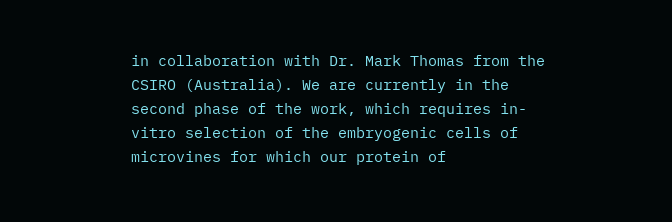in collaboration with Dr. Mark Thomas from the CSIRO (Australia). We are currently in the second phase of the work, which requires in-vitro selection of the embryogenic cells of microvines for which our protein of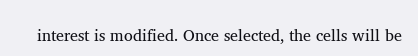interest is modified. Once selected, the cells will be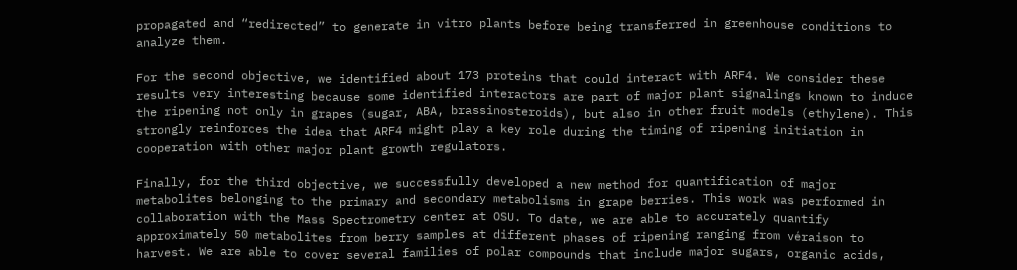propagated and “redirected” to generate in vitro plants before being transferred in greenhouse conditions to analyze them.

For the second objective, we identified about 173 proteins that could interact with ARF4. We consider these results very interesting because some identified interactors are part of major plant signalings known to induce the ripening not only in grapes (sugar, ABA, brassinosteroids), but also in other fruit models (ethylene). This strongly reinforces the idea that ARF4 might play a key role during the timing of ripening initiation in cooperation with other major plant growth regulators.

Finally, for the third objective, we successfully developed a new method for quantification of major metabolites belonging to the primary and secondary metabolisms in grape berries. This work was performed in collaboration with the Mass Spectrometry center at OSU. To date, we are able to accurately quantify approximately 50 metabolites from berry samples at different phases of ripening ranging from véraison to harvest. We are able to cover several families of polar compounds that include major sugars, organic acids,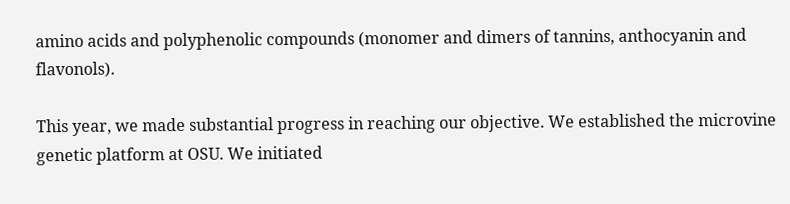amino acids and polyphenolic compounds (monomer and dimers of tannins, anthocyanin and flavonols).

This year, we made substantial progress in reaching our objective. We established the microvine genetic platform at OSU. We initiated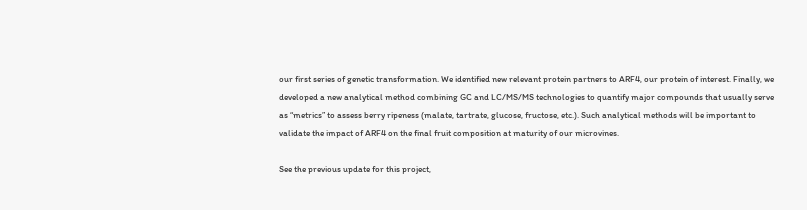our first series of genetic transformation. We identified new relevant protein partners to ARF4, our protein of interest. Finally, we developed a new analytical method combining GC and LC/MS/MS technologies to quantify major compounds that usually serve as “metrics” to assess berry ripeness (malate, tartrate, glucose, fructose, etc.). Such analytical methods will be important to validate the impact of ARF4 on the final fruit composition at maturity of our microvines.

See the previous update for this project,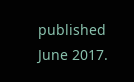published June 2017.